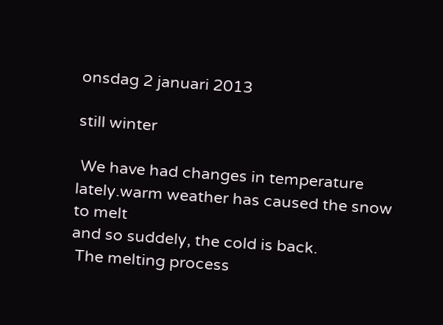onsdag 2 januari 2013

still winter

 We have had changes in temperature lately.warm weather has caused the snow to melt
and so suddely, the cold is back.
 The melting process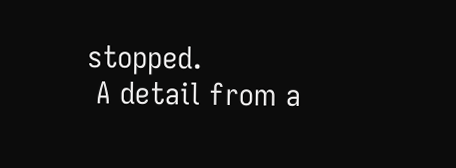stopped.
 A detail from a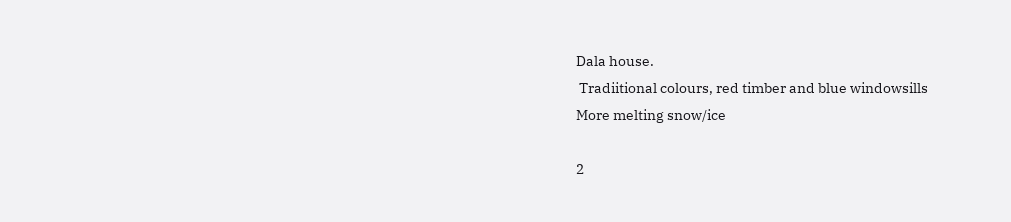Dala house.
 Tradiitional colours, red timber and blue windowsills
More melting snow/ice

2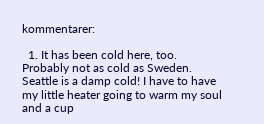kommentarer:

  1. It has been cold here, too. Probably not as cold as Sweden. Seattle is a damp cold! I have to have my little heater going to warm my soul and a cup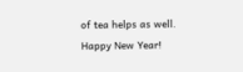of tea helps as well. Happy New Year!